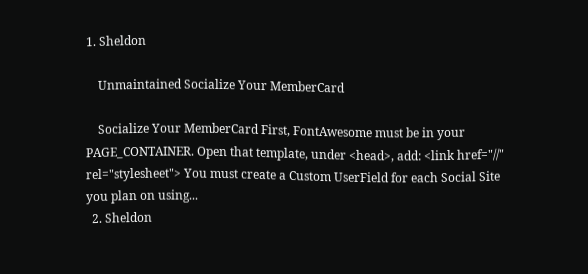1. Sheldon

    Unmaintained Socialize Your MemberCard

    Socialize Your MemberCard First, FontAwesome must be in your PAGE_CONTAINER. Open that template, under <head>, add: <link href="//" rel="stylesheet"> You must create a Custom UserField for each Social Site you plan on using...
  2. Sheldon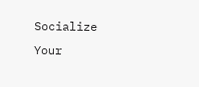Socialize Your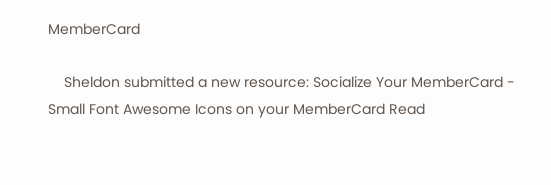MemberCard

    Sheldon submitted a new resource: Socialize Your MemberCard - Small Font Awesome Icons on your MemberCard Read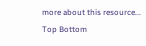more about this resource...
Top Bottom